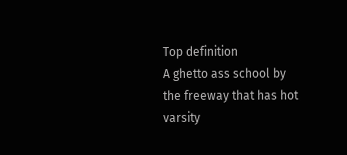Top definition
A ghetto ass school by the freeway that has hot varsity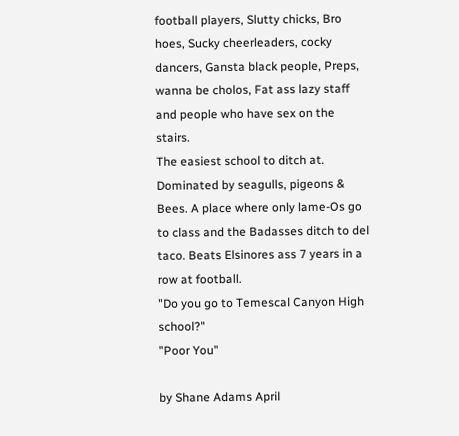football players, Slutty chicks, Bro hoes, Sucky cheerleaders, cocky dancers, Gansta black people, Preps, wanna be cholos, Fat ass lazy staff and people who have sex on the stairs.
The easiest school to ditch at. Dominated by seagulls, pigeons & Bees. A place where only lame-Os go to class and the Badasses ditch to del taco. Beats Elsinores ass 7 years in a row at football.
"Do you go to Temescal Canyon High school?"
"Poor You"

by Shane Adams April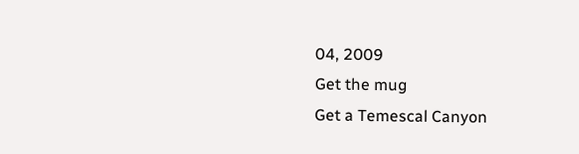04, 2009
Get the mug
Get a Temescal Canyon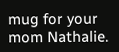mug for your mom Nathalie.